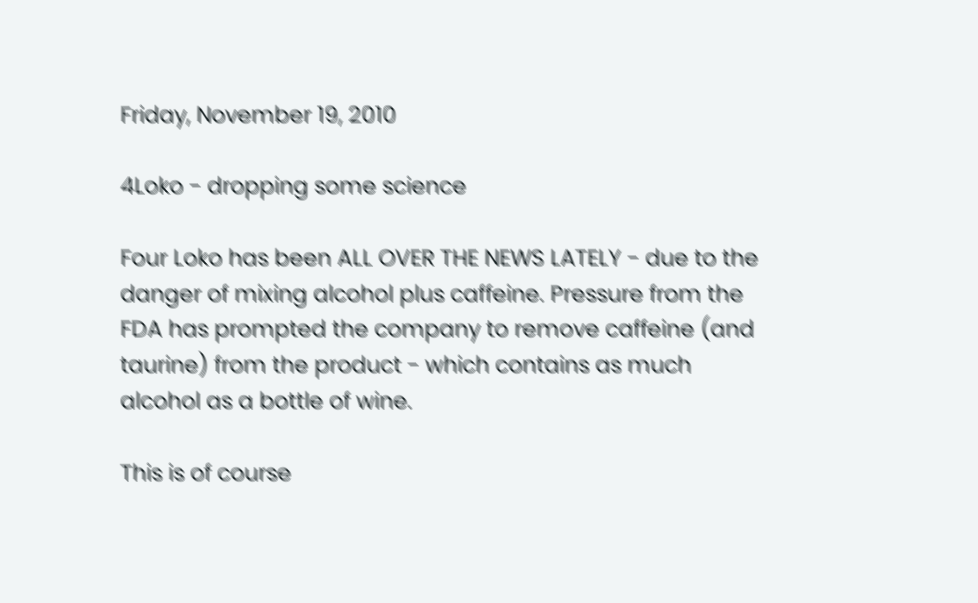Friday, November 19, 2010

4Loko - dropping some science

Four Loko has been ALL OVER THE NEWS LATELY - due to the danger of mixing alcohol plus caffeine. Pressure from the FDA has prompted the company to remove caffeine (and taurine) from the product - which contains as much alcohol as a bottle of wine.

This is of course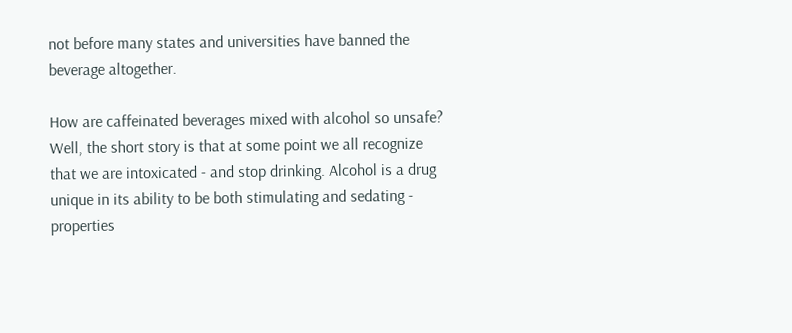not before many states and universities have banned the beverage altogether.

How are caffeinated beverages mixed with alcohol so unsafe? Well, the short story is that at some point we all recognize that we are intoxicated - and stop drinking. Alcohol is a drug unique in its ability to be both stimulating and sedating - properties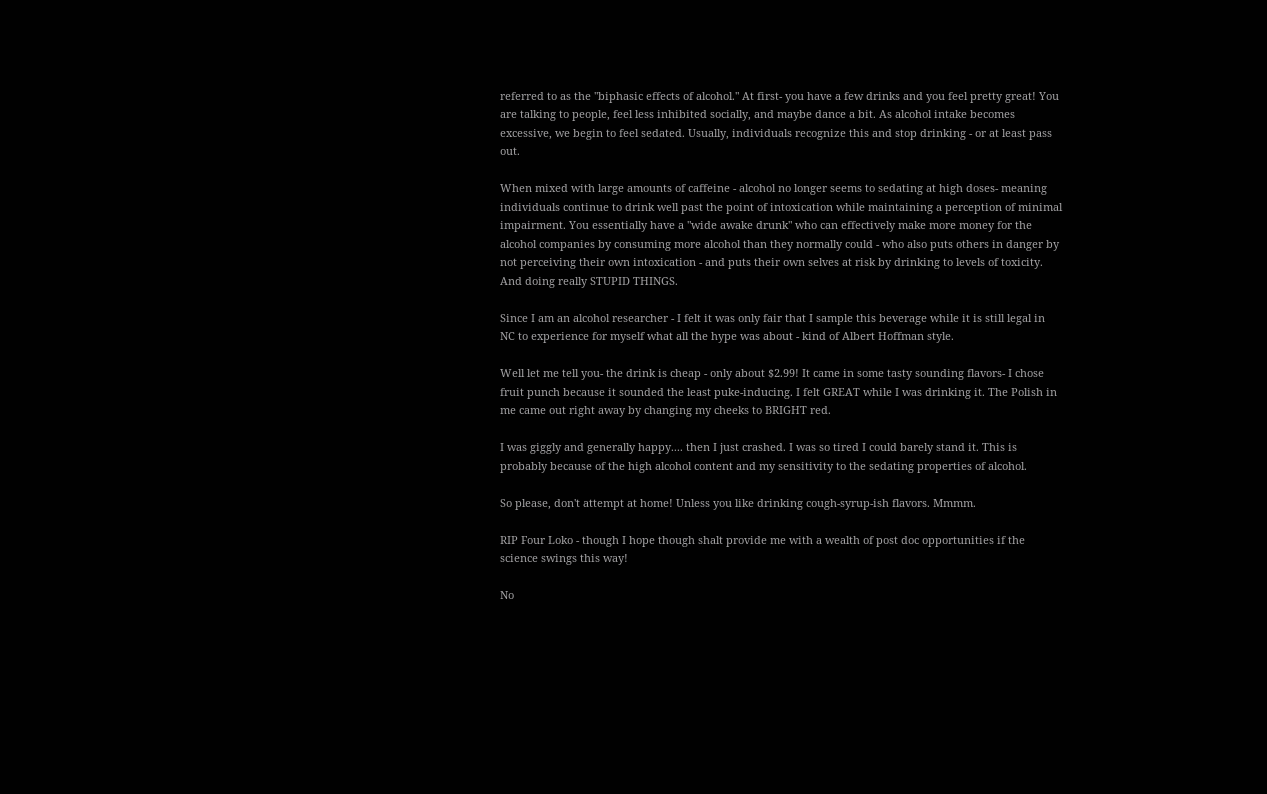referred to as the "biphasic effects of alcohol." At first- you have a few drinks and you feel pretty great! You are talking to people, feel less inhibited socially, and maybe dance a bit. As alcohol intake becomes excessive, we begin to feel sedated. Usually, individuals recognize this and stop drinking - or at least pass out.

When mixed with large amounts of caffeine - alcohol no longer seems to sedating at high doses- meaning individuals continue to drink well past the point of intoxication while maintaining a perception of minimal impairment. You essentially have a "wide awake drunk" who can effectively make more money for the alcohol companies by consuming more alcohol than they normally could - who also puts others in danger by not perceiving their own intoxication - and puts their own selves at risk by drinking to levels of toxicity. And doing really STUPID THINGS.

Since I am an alcohol researcher - I felt it was only fair that I sample this beverage while it is still legal in NC to experience for myself what all the hype was about - kind of Albert Hoffman style.

Well let me tell you- the drink is cheap - only about $2.99! It came in some tasty sounding flavors- I chose fruit punch because it sounded the least puke-inducing. I felt GREAT while I was drinking it. The Polish in me came out right away by changing my cheeks to BRIGHT red.

I was giggly and generally happy.... then I just crashed. I was so tired I could barely stand it. This is probably because of the high alcohol content and my sensitivity to the sedating properties of alcohol.

So please, don't attempt at home! Unless you like drinking cough-syrup-ish flavors. Mmmm.

RIP Four Loko - though I hope though shalt provide me with a wealth of post doc opportunities if the science swings this way!

No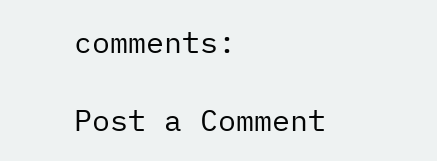comments:

Post a Comment